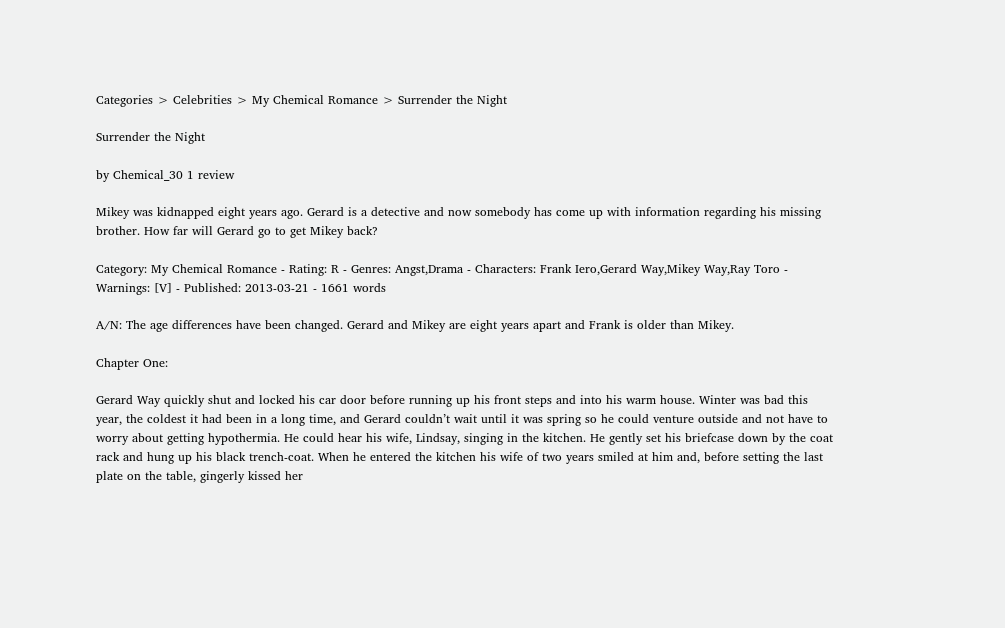Categories > Celebrities > My Chemical Romance > Surrender the Night

Surrender the Night

by Chemical_30 1 review

Mikey was kidnapped eight years ago. Gerard is a detective and now somebody has come up with information regarding his missing brother. How far will Gerard go to get Mikey back?

Category: My Chemical Romance - Rating: R - Genres: Angst,Drama - Characters: Frank Iero,Gerard Way,Mikey Way,Ray Toro - Warnings: [V] - Published: 2013-03-21 - 1661 words

A/N: The age differences have been changed. Gerard and Mikey are eight years apart and Frank is older than Mikey.

Chapter One:

Gerard Way quickly shut and locked his car door before running up his front steps and into his warm house. Winter was bad this year, the coldest it had been in a long time, and Gerard couldn’t wait until it was spring so he could venture outside and not have to worry about getting hypothermia. He could hear his wife, Lindsay, singing in the kitchen. He gently set his briefcase down by the coat rack and hung up his black trench-coat. When he entered the kitchen his wife of two years smiled at him and, before setting the last plate on the table, gingerly kissed her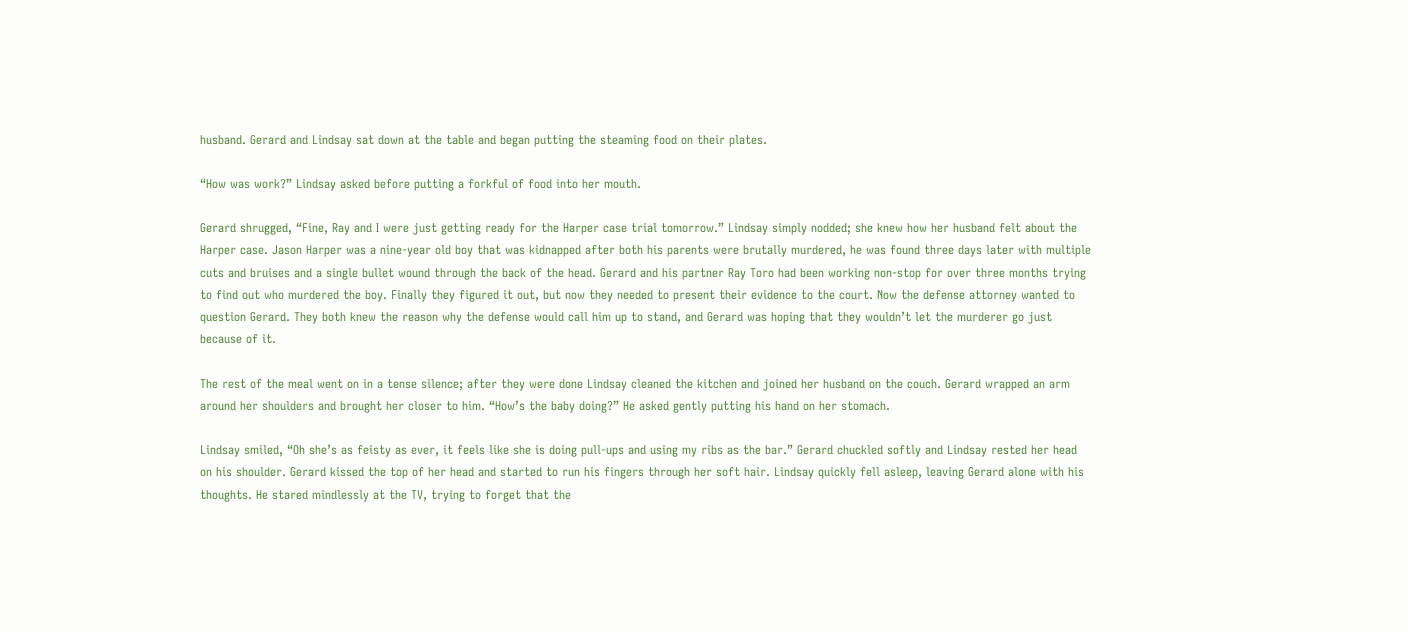husband. Gerard and Lindsay sat down at the table and began putting the steaming food on their plates.

“How was work?” Lindsay asked before putting a forkful of food into her mouth.

Gerard shrugged, “Fine, Ray and I were just getting ready for the Harper case trial tomorrow.” Lindsay simply nodded; she knew how her husband felt about the Harper case. Jason Harper was a nine-year old boy that was kidnapped after both his parents were brutally murdered, he was found three days later with multiple cuts and bruises and a single bullet wound through the back of the head. Gerard and his partner Ray Toro had been working non-stop for over three months trying to find out who murdered the boy. Finally they figured it out, but now they needed to present their evidence to the court. Now the defense attorney wanted to question Gerard. They both knew the reason why the defense would call him up to stand, and Gerard was hoping that they wouldn’t let the murderer go just because of it.

The rest of the meal went on in a tense silence; after they were done Lindsay cleaned the kitchen and joined her husband on the couch. Gerard wrapped an arm around her shoulders and brought her closer to him. “How’s the baby doing?” He asked gently putting his hand on her stomach.

Lindsay smiled, “Oh she’s as feisty as ever, it feels like she is doing pull-ups and using my ribs as the bar.” Gerard chuckled softly and Lindsay rested her head on his shoulder. Gerard kissed the top of her head and started to run his fingers through her soft hair. Lindsay quickly fell asleep, leaving Gerard alone with his thoughts. He stared mindlessly at the TV, trying to forget that the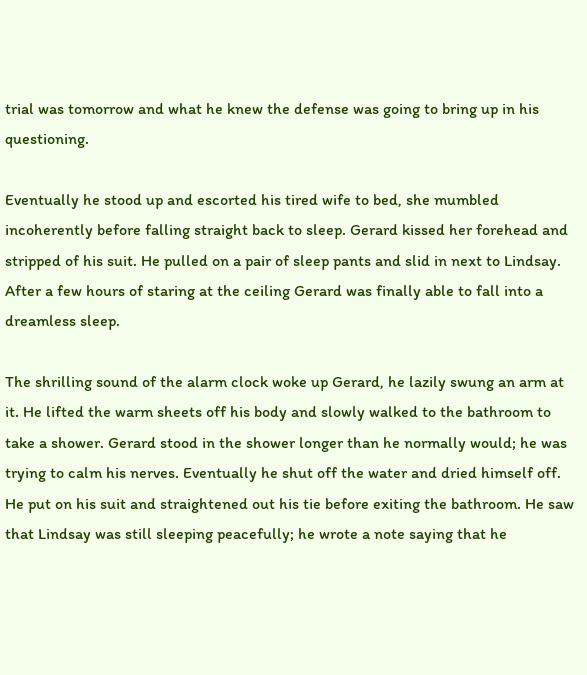trial was tomorrow and what he knew the defense was going to bring up in his questioning.

Eventually he stood up and escorted his tired wife to bed, she mumbled incoherently before falling straight back to sleep. Gerard kissed her forehead and stripped of his suit. He pulled on a pair of sleep pants and slid in next to Lindsay. After a few hours of staring at the ceiling Gerard was finally able to fall into a dreamless sleep.

The shrilling sound of the alarm clock woke up Gerard, he lazily swung an arm at it. He lifted the warm sheets off his body and slowly walked to the bathroom to take a shower. Gerard stood in the shower longer than he normally would; he was trying to calm his nerves. Eventually he shut off the water and dried himself off. He put on his suit and straightened out his tie before exiting the bathroom. He saw that Lindsay was still sleeping peacefully; he wrote a note saying that he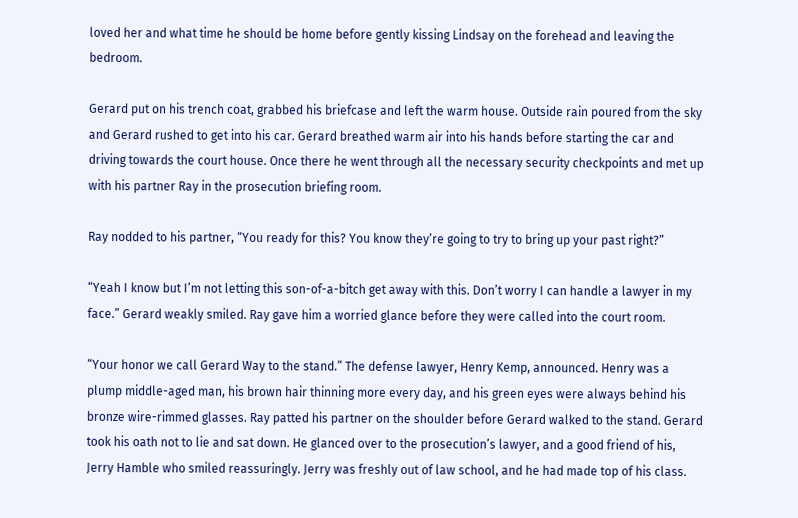loved her and what time he should be home before gently kissing Lindsay on the forehead and leaving the bedroom.

Gerard put on his trench coat, grabbed his briefcase and left the warm house. Outside rain poured from the sky and Gerard rushed to get into his car. Gerard breathed warm air into his hands before starting the car and driving towards the court house. Once there he went through all the necessary security checkpoints and met up with his partner Ray in the prosecution briefing room.

Ray nodded to his partner, “You ready for this? You know they’re going to try to bring up your past right?”

“Yeah I know but I’m not letting this son-of-a-bitch get away with this. Don’t worry I can handle a lawyer in my face.” Gerard weakly smiled. Ray gave him a worried glance before they were called into the court room.

“Your honor we call Gerard Way to the stand.” The defense lawyer, Henry Kemp, announced. Henry was a plump middle-aged man, his brown hair thinning more every day, and his green eyes were always behind his bronze wire-rimmed glasses. Ray patted his partner on the shoulder before Gerard walked to the stand. Gerard took his oath not to lie and sat down. He glanced over to the prosecution’s lawyer, and a good friend of his, Jerry Hamble who smiled reassuringly. Jerry was freshly out of law school, and he had made top of his class.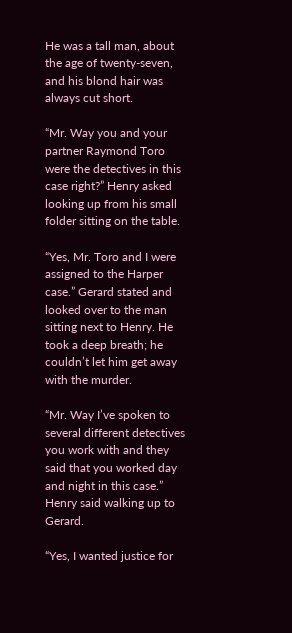He was a tall man, about the age of twenty-seven, and his blond hair was always cut short.

“Mr. Way you and your partner Raymond Toro were the detectives in this case right?” Henry asked looking up from his small folder sitting on the table.

“Yes, Mr. Toro and I were assigned to the Harper case.” Gerard stated and looked over to the man sitting next to Henry. He took a deep breath; he couldn’t let him get away with the murder.

“Mr. Way I’ve spoken to several different detectives you work with and they said that you worked day and night in this case.” Henry said walking up to Gerard.

“Yes, I wanted justice for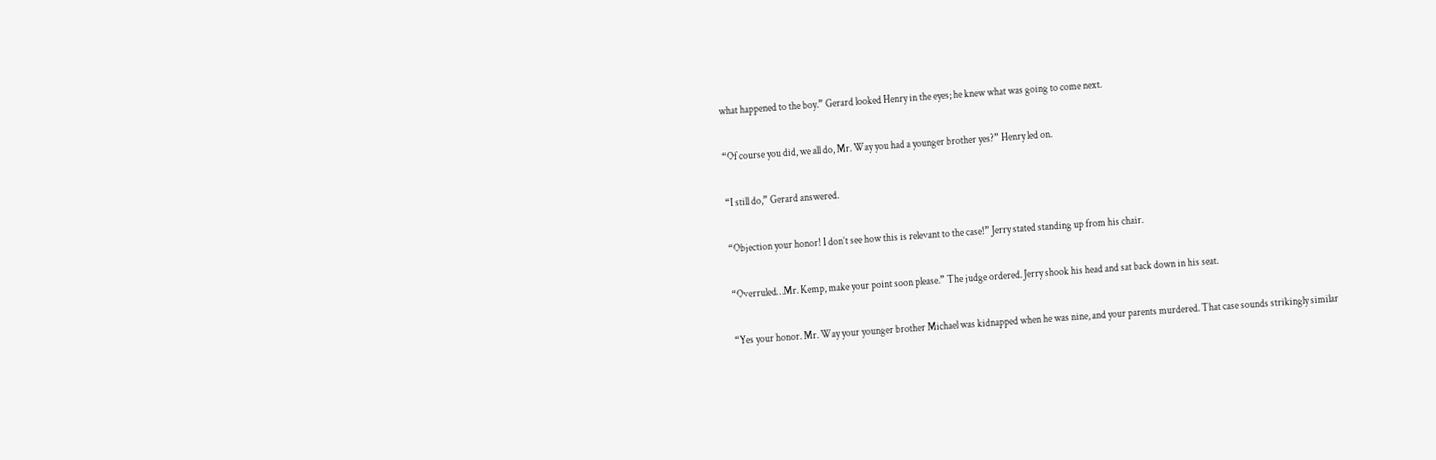what happened to the boy.” Gerard looked Henry in the eyes; he knew what was going to come next.

“Of course you did, we all do, Mr. Way you had a younger brother yes?” Henry led on.

“I still do,” Gerard answered.

“Objection your honor! I don’t see how this is relevant to the case!” Jerry stated standing up from his chair.

“Overruled…Mr. Kemp, make your point soon please.” The judge ordered. Jerry shook his head and sat back down in his seat.

“Yes your honor. Mr. Way your younger brother Michael was kidnapped when he was nine, and your parents murdered. That case sounds strikingly similar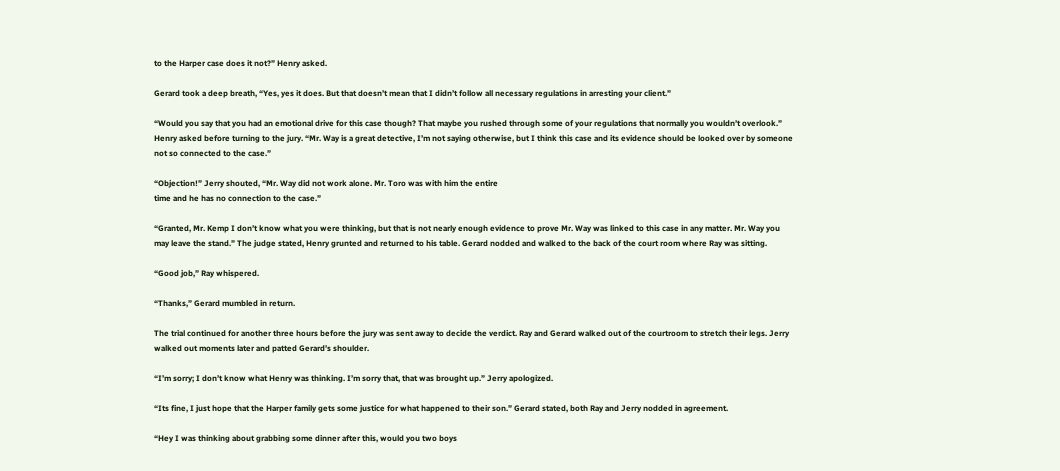to the Harper case does it not?” Henry asked.

Gerard took a deep breath, “Yes, yes it does. But that doesn’t mean that I didn’t follow all necessary regulations in arresting your client.”

“Would you say that you had an emotional drive for this case though? That maybe you rushed through some of your regulations that normally you wouldn’t overlook.” Henry asked before turning to the jury. “Mr. Way is a great detective, I’m not saying otherwise, but I think this case and its evidence should be looked over by someone not so connected to the case.”

“Objection!” Jerry shouted, “Mr. Way did not work alone. Mr. Toro was with him the entire
time and he has no connection to the case.”

“Granted, Mr. Kemp I don’t know what you were thinking, but that is not nearly enough evidence to prove Mr. Way was linked to this case in any matter. Mr. Way you may leave the stand.” The judge stated, Henry grunted and returned to his table. Gerard nodded and walked to the back of the court room where Ray was sitting.

“Good job,” Ray whispered.

“Thanks,” Gerard mumbled in return.

The trial continued for another three hours before the jury was sent away to decide the verdict. Ray and Gerard walked out of the courtroom to stretch their legs. Jerry walked out moments later and patted Gerard’s shoulder.

“I’m sorry; I don’t know what Henry was thinking. I’m sorry that, that was brought up.” Jerry apologized.

“Its fine, I just hope that the Harper family gets some justice for what happened to their son.” Gerard stated, both Ray and Jerry nodded in agreement.

“Hey I was thinking about grabbing some dinner after this, would you two boys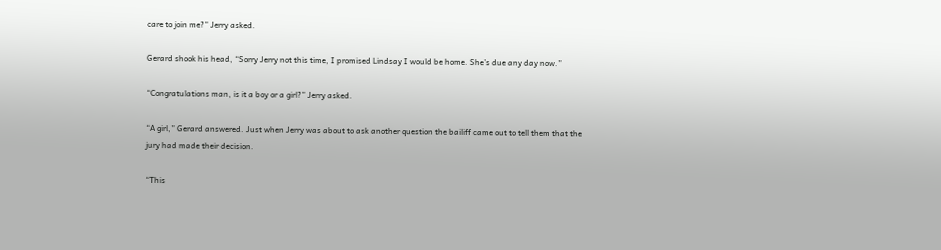care to join me?” Jerry asked.

Gerard shook his head, “Sorry Jerry not this time, I promised Lindsay I would be home. She’s due any day now.”

“Congratulations man, is it a boy or a girl?” Jerry asked.

“A girl,” Gerard answered. Just when Jerry was about to ask another question the bailiff came out to tell them that the jury had made their decision.

“This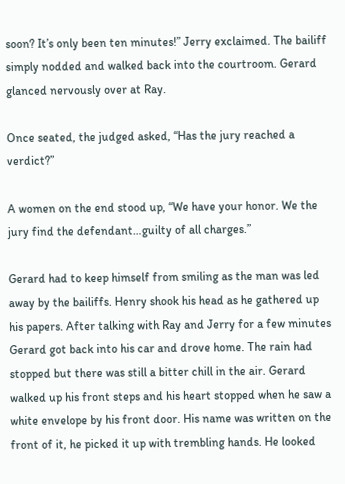soon? It’s only been ten minutes!” Jerry exclaimed. The bailiff simply nodded and walked back into the courtroom. Gerard glanced nervously over at Ray.

Once seated, the judged asked, “Has the jury reached a verdict?”

A women on the end stood up, “We have your honor. We the jury find the defendant…guilty of all charges.”

Gerard had to keep himself from smiling as the man was led away by the bailiffs. Henry shook his head as he gathered up his papers. After talking with Ray and Jerry for a few minutes Gerard got back into his car and drove home. The rain had stopped but there was still a bitter chill in the air. Gerard walked up his front steps and his heart stopped when he saw a white envelope by his front door. His name was written on the front of it, he picked it up with trembling hands. He looked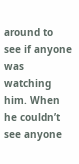around to see if anyone was watching him. When he couldn’t see anyone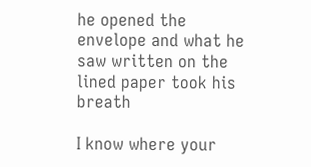he opened the envelope and what he saw written on the lined paper took his breath

I know where your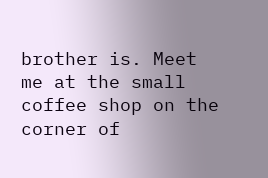brother is. Meet me at the small coffee shop on the corner of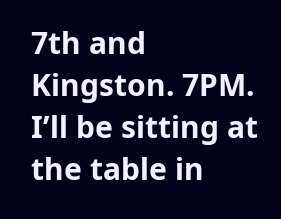7th and Kingston. 7PM. I’ll be sitting at the table in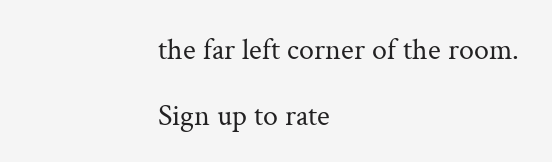the far left corner of the room.

Sign up to rate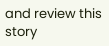and review this story